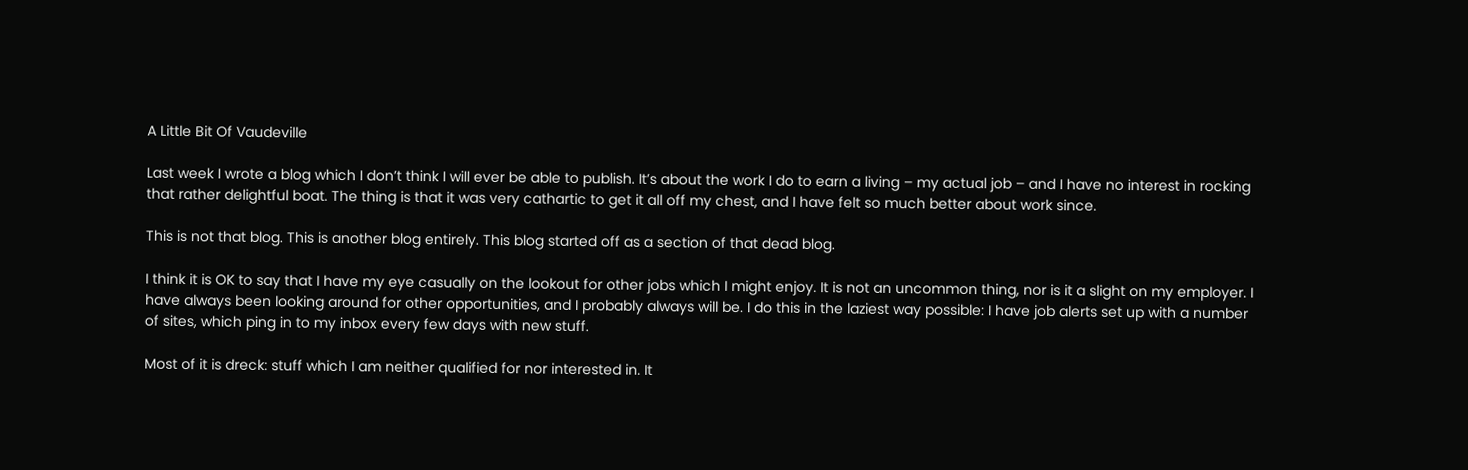A Little Bit Of Vaudeville

Last week I wrote a blog which I don’t think I will ever be able to publish. It’s about the work I do to earn a living – my actual job – and I have no interest in rocking that rather delightful boat. The thing is that it was very cathartic to get it all off my chest, and I have felt so much better about work since.

This is not that blog. This is another blog entirely. This blog started off as a section of that dead blog.

I think it is OK to say that I have my eye casually on the lookout for other jobs which I might enjoy. It is not an uncommon thing, nor is it a slight on my employer. I have always been looking around for other opportunities, and I probably always will be. I do this in the laziest way possible: I have job alerts set up with a number of sites, which ping in to my inbox every few days with new stuff.

Most of it is dreck: stuff which I am neither qualified for nor interested in. It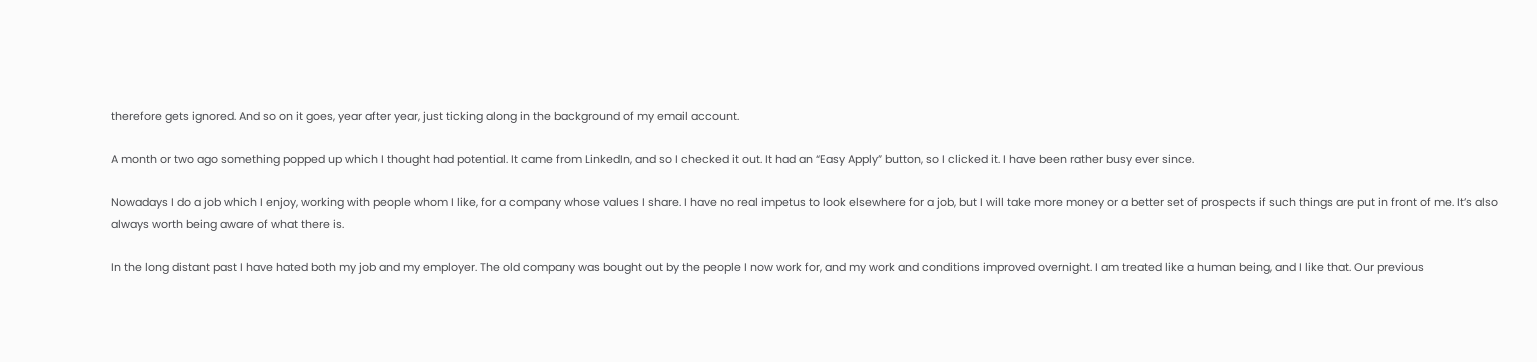therefore gets ignored. And so on it goes, year after year, just ticking along in the background of my email account.

A month or two ago something popped up which I thought had potential. It came from LinkedIn, and so I checked it out. It had an “Easy Apply” button, so I clicked it. I have been rather busy ever since.

Nowadays I do a job which I enjoy, working with people whom I like, for a company whose values I share. I have no real impetus to look elsewhere for a job, but I will take more money or a better set of prospects if such things are put in front of me. It’s also always worth being aware of what there is.

In the long distant past I have hated both my job and my employer. The old company was bought out by the people I now work for, and my work and conditions improved overnight. I am treated like a human being, and I like that. Our previous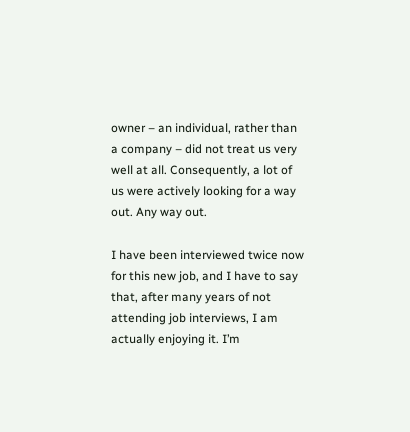owner – an individual, rather than a company – did not treat us very well at all. Consequently, a lot of us were actively looking for a way out. Any way out.

I have been interviewed twice now for this new job, and I have to say that, after many years of not attending job interviews, I am actually enjoying it. I’m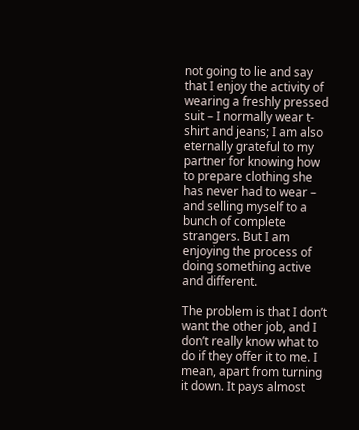not going to lie and say that I enjoy the activity of wearing a freshly pressed suit – I normally wear t-shirt and jeans; I am also eternally grateful to my partner for knowing how to prepare clothing she has never had to wear – and selling myself to a bunch of complete strangers. But I am enjoying the process of doing something active and different.

The problem is that I don’t want the other job, and I don’t really know what to do if they offer it to me. I mean, apart from turning it down. It pays almost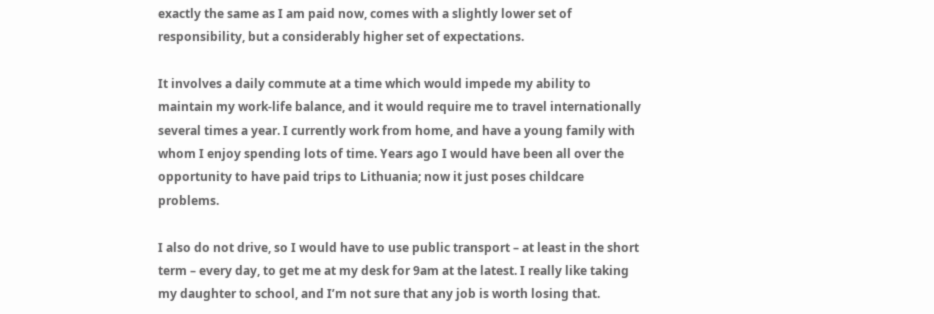exactly the same as I am paid now, comes with a slightly lower set of responsibility, but a considerably higher set of expectations.

It involves a daily commute at a time which would impede my ability to maintain my work-life balance, and it would require me to travel internationally several times a year. I currently work from home, and have a young family with whom I enjoy spending lots of time. Years ago I would have been all over the opportunity to have paid trips to Lithuania; now it just poses childcare problems.

I also do not drive, so I would have to use public transport – at least in the short term – every day, to get me at my desk for 9am at the latest. I really like taking my daughter to school, and I’m not sure that any job is worth losing that.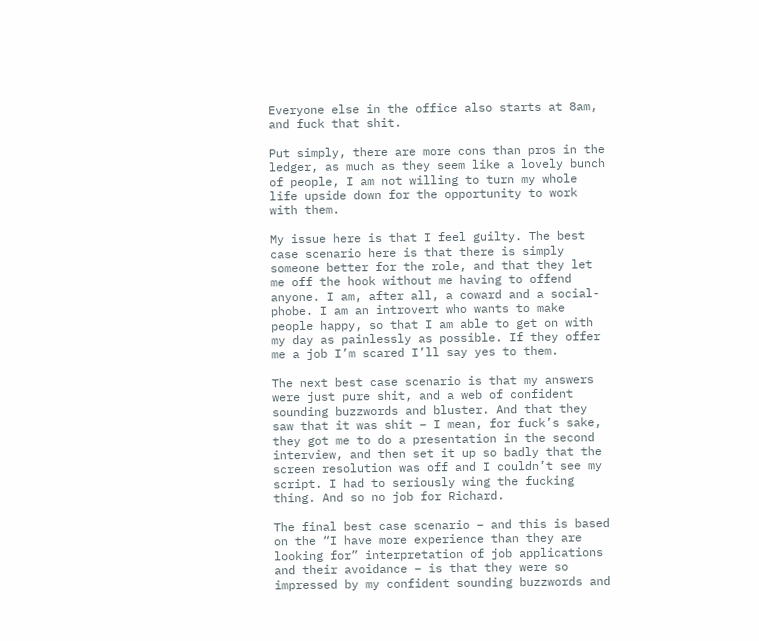Everyone else in the office also starts at 8am, and fuck that shit.

Put simply, there are more cons than pros in the ledger, as much as they seem like a lovely bunch of people, I am not willing to turn my whole life upside down for the opportunity to work with them.

My issue here is that I feel guilty. The best case scenario here is that there is simply someone better for the role, and that they let me off the hook without me having to offend anyone. I am, after all, a coward and a social-phobe. I am an introvert who wants to make people happy, so that I am able to get on with my day as painlessly as possible. If they offer me a job I’m scared I’ll say yes to them.

The next best case scenario is that my answers were just pure shit, and a web of confident sounding buzzwords and bluster. And that they saw that it was shit – I mean, for fuck’s sake, they got me to do a presentation in the second interview, and then set it up so badly that the screen resolution was off and I couldn’t see my script. I had to seriously wing the fucking thing. And so no job for Richard.

The final best case scenario – and this is based on the “I have more experience than they are looking for” interpretation of job applications and their avoidance – is that they were so impressed by my confident sounding buzzwords and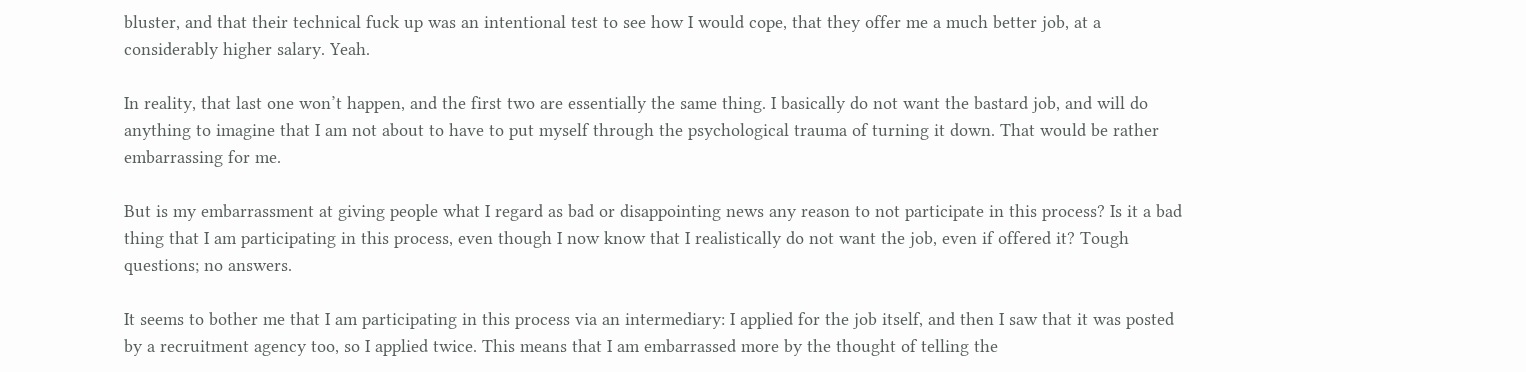bluster, and that their technical fuck up was an intentional test to see how I would cope, that they offer me a much better job, at a considerably higher salary. Yeah.

In reality, that last one won’t happen, and the first two are essentially the same thing. I basically do not want the bastard job, and will do anything to imagine that I am not about to have to put myself through the psychological trauma of turning it down. That would be rather embarrassing for me.

But is my embarrassment at giving people what I regard as bad or disappointing news any reason to not participate in this process? Is it a bad thing that I am participating in this process, even though I now know that I realistically do not want the job, even if offered it? Tough questions; no answers.

It seems to bother me that I am participating in this process via an intermediary: I applied for the job itself, and then I saw that it was posted by a recruitment agency too, so I applied twice. This means that I am embarrassed more by the thought of telling the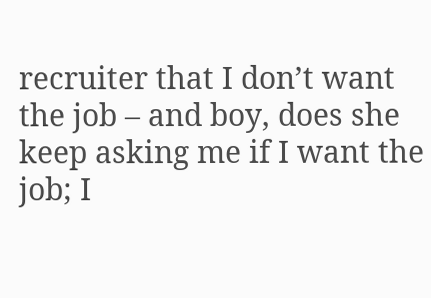recruiter that I don’t want the job – and boy, does she keep asking me if I want the job; I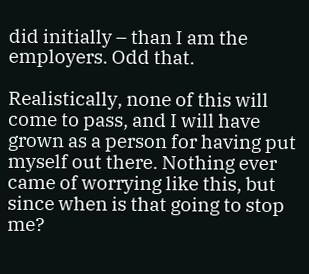did initially – than I am the employers. Odd that.

Realistically, none of this will come to pass, and I will have grown as a person for having put myself out there. Nothing ever came of worrying like this, but since when is that going to stop me?